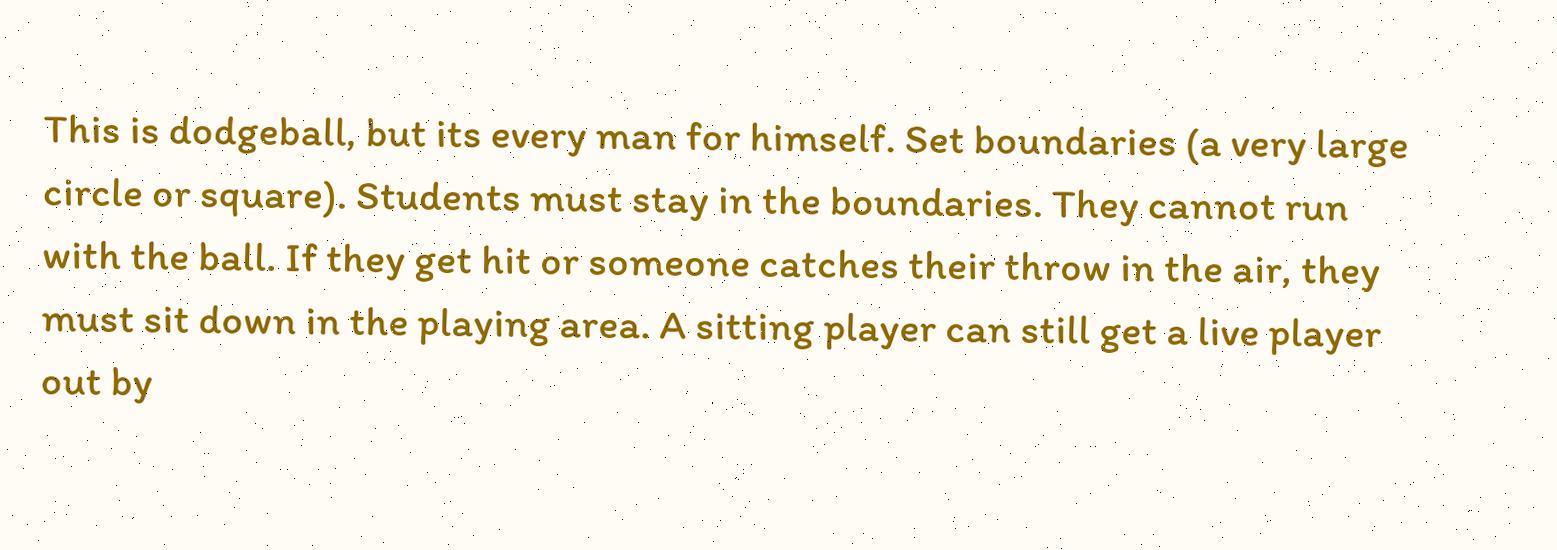This is dodgeball, but its every man for himself. Set boundaries (a very large circle or square). Students must stay in the boundaries. They cannot run with the ball. If they get hit or someone catches their throw in the air, they must sit down in the playing area. A sitting player can still get a live player out by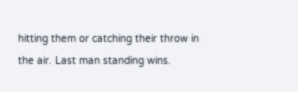hitting them or catching their throw in the air. Last man standing wins.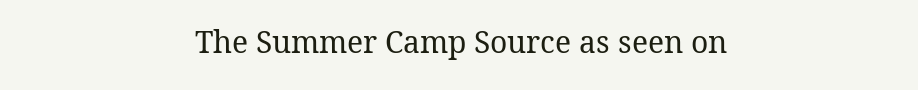The Summer Camp Source as seen on